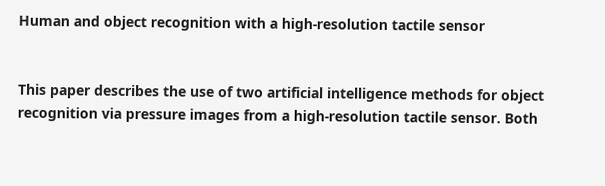Human and object recognition with a high-resolution tactile sensor


This paper describes the use of two artificial intelligence methods for object recognition via pressure images from a high-resolution tactile sensor. Both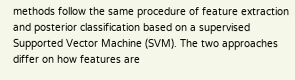methods follow the same procedure of feature extraction and posterior classification based on a supervised Supported Vector Machine (SVM). The two approaches differ on how features are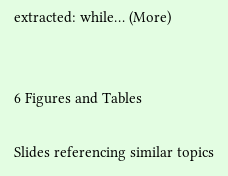extracted: while… (More)


6 Figures and Tables

Slides referencing similar topics